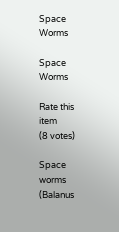Space Worms

Space Worms

Rate this item
(8 votes)

Space worms (Balanus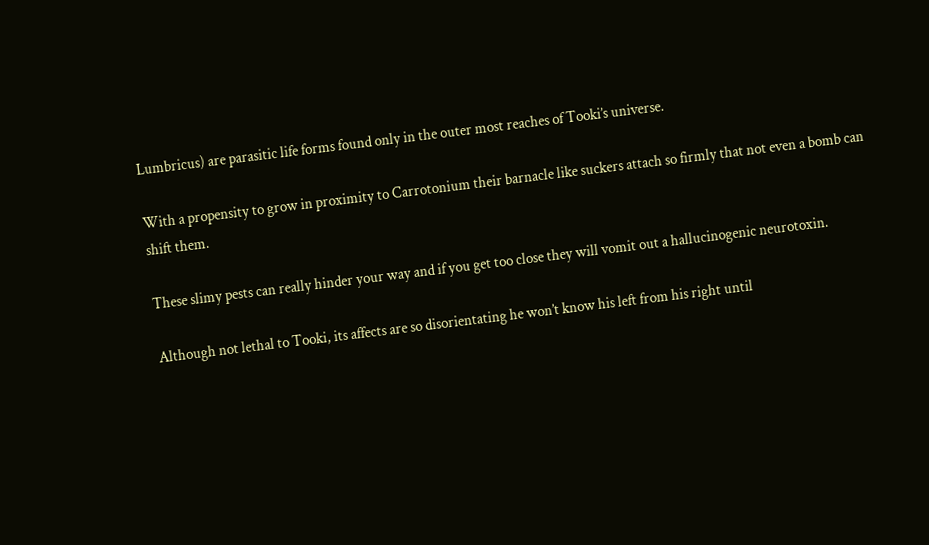Lumbricus) are parasitic life forms found only in the outer most reaches of Tooki’s universe.

With a propensity to grow in proximity to Carrotonium their barnacle like suckers attach so firmly that not even a bomb can shift them.

These slimy pests can really hinder your way and if you get too close they will vomit out a hallucinogenic neurotoxin.

Although not lethal to Tooki, its affects are so disorientating he won’t know his left from his right until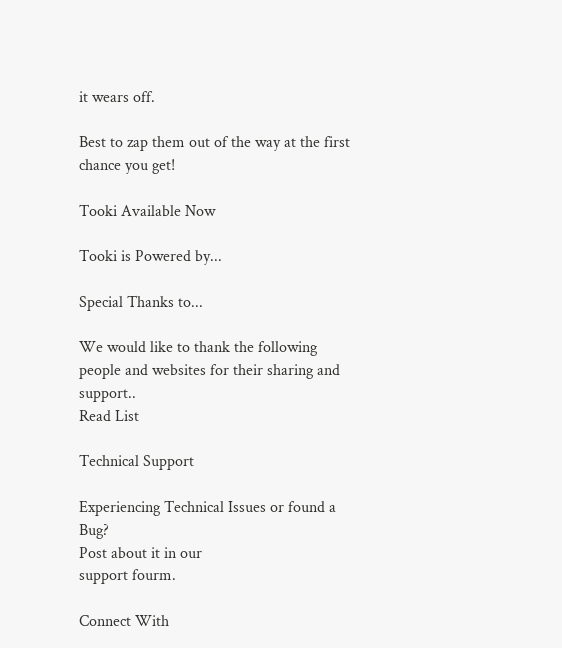it wears off.

Best to zap them out of the way at the first chance you get!

Tooki Available Now

Tooki is Powered by...

Special Thanks to...

We would like to thank the following people and websites for their sharing and support..
Read List

Technical Support

Experiencing Technical Issues or found a Bug?
Post about it in our
support fourm.

Connect With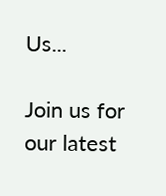Us...

Join us for our latest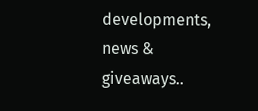developments, news & giveaways..